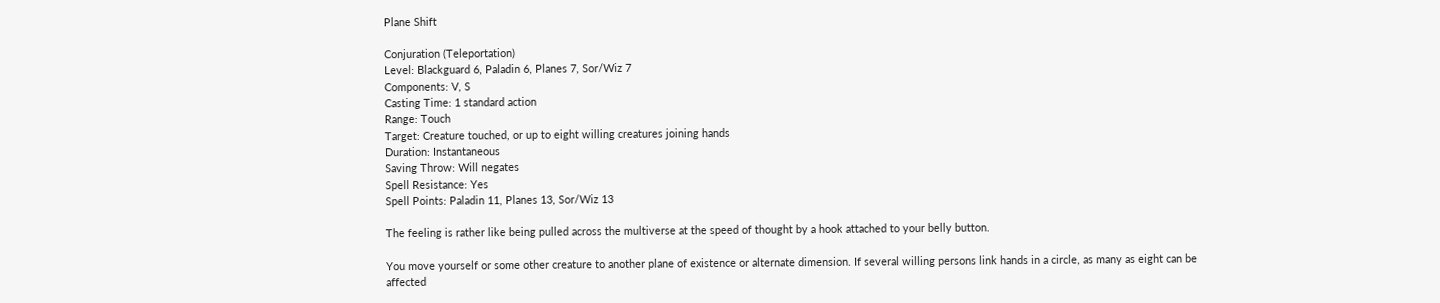Plane Shift

Conjuration (Teleportation)
Level: Blackguard 6, Paladin 6, Planes 7, Sor/Wiz 7
Components: V, S
Casting Time: 1 standard action
Range: Touch
Target: Creature touched, or up to eight willing creatures joining hands
Duration: Instantaneous
Saving Throw: Will negates
Spell Resistance: Yes
Spell Points: Paladin 11, Planes 13, Sor/Wiz 13

The feeling is rather like being pulled across the multiverse at the speed of thought by a hook attached to your belly button.

You move yourself or some other creature to another plane of existence or alternate dimension. If several willing persons link hands in a circle, as many as eight can be affected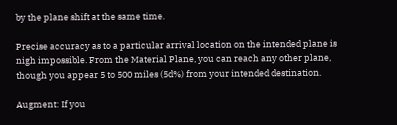by the plane shift at the same time.

Precise accuracy as to a particular arrival location on the intended plane is nigh impossible. From the Material Plane, you can reach any other plane, though you appear 5 to 500 miles (5d%) from your intended destination.

Augment: If you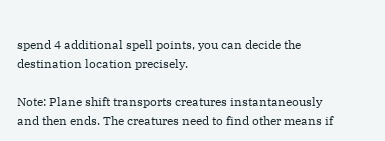spend 4 additional spell points, you can decide the destination location precisely.

Note: Plane shift transports creatures instantaneously and then ends. The creatures need to find other means if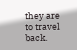they are to travel back.